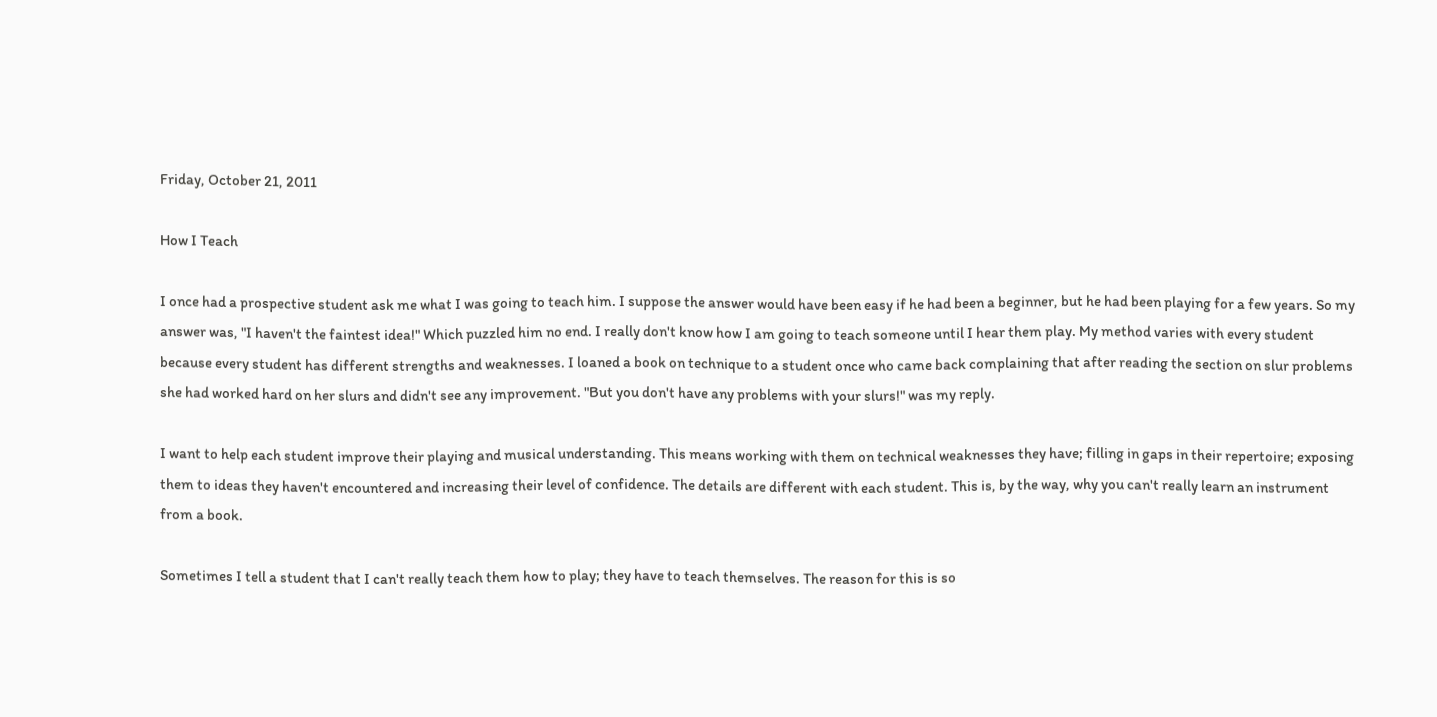Friday, October 21, 2011

How I Teach

I once had a prospective student ask me what I was going to teach him. I suppose the answer would have been easy if he had been a beginner, but he had been playing for a few years. So my answer was, "I haven't the faintest idea!" Which puzzled him no end. I really don't know how I am going to teach someone until I hear them play. My method varies with every student because every student has different strengths and weaknesses. I loaned a book on technique to a student once who came back complaining that after reading the section on slur problems she had worked hard on her slurs and didn't see any improvement. "But you don't have any problems with your slurs!" was my reply.

I want to help each student improve their playing and musical understanding. This means working with them on technical weaknesses they have; filling in gaps in their repertoire; exposing them to ideas they haven't encountered and increasing their level of confidence. The details are different with each student. This is, by the way, why you can't really learn an instrument from a book.

Sometimes I tell a student that I can't really teach them how to play; they have to teach themselves. The reason for this is so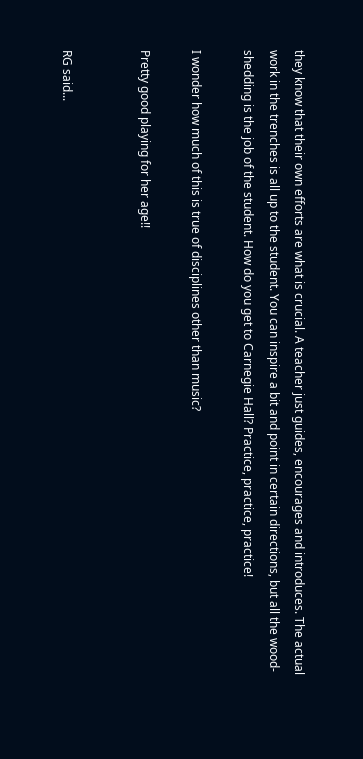they know that their own efforts are what is crucial. A teacher just guides, encourages and introduces. The actual work in the trenches is all up to the student. You can inspire a bit and point in certain directions, but all the wood-shedding is the job of the student. How do you get to Carnegie Hall? Practice, practice, practice!

I wonder how much of this is true of disciplines other than music?

Pretty good playing for her age!!


RG said...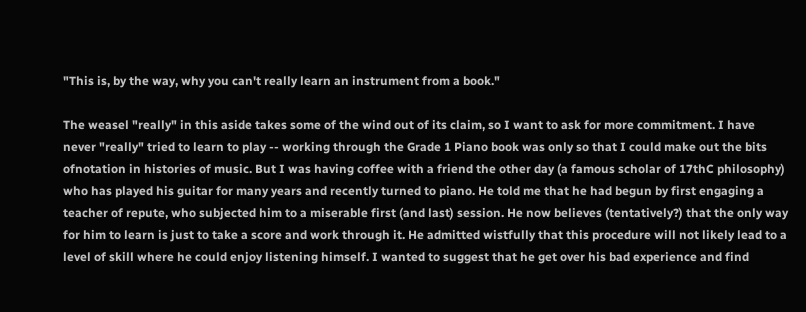"This is, by the way, why you can't really learn an instrument from a book."

The weasel "really" in this aside takes some of the wind out of its claim, so I want to ask for more commitment. I have never "really" tried to learn to play -- working through the Grade 1 Piano book was only so that I could make out the bits ofnotation in histories of music. But I was having coffee with a friend the other day (a famous scholar of 17thC philosophy) who has played his guitar for many years and recently turned to piano. He told me that he had begun by first engaging a teacher of repute, who subjected him to a miserable first (and last) session. He now believes (tentatively?) that the only way for him to learn is just to take a score and work through it. He admitted wistfully that this procedure will not likely lead to a level of skill where he could enjoy listening himself. I wanted to suggest that he get over his bad experience and find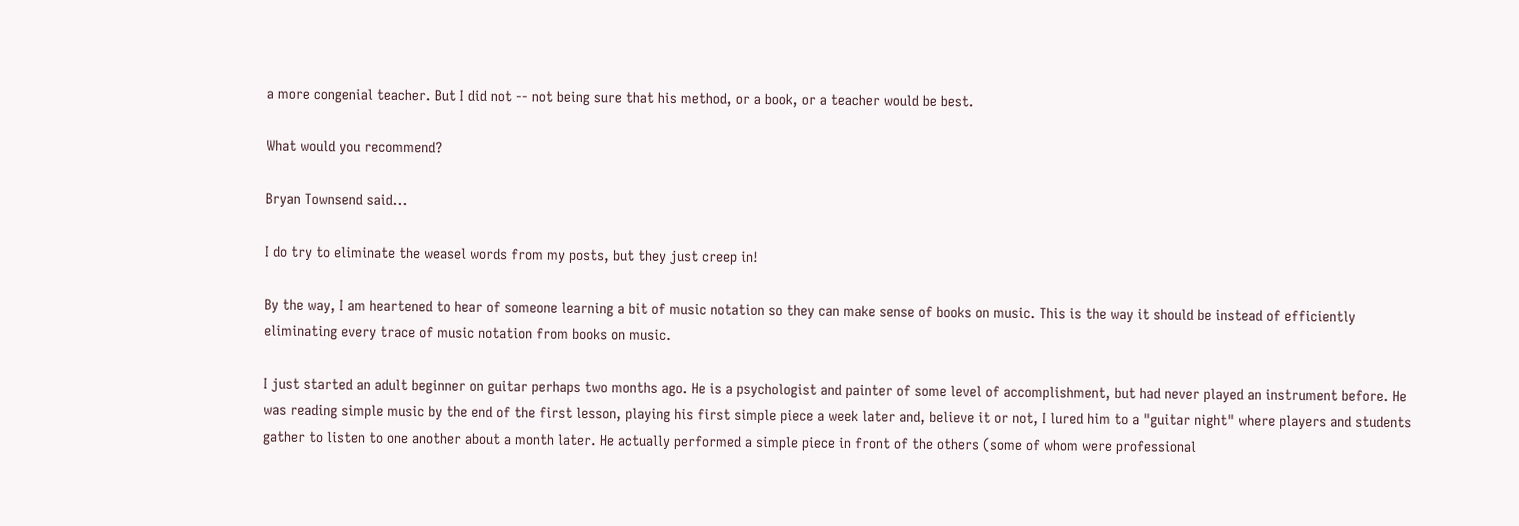a more congenial teacher. But I did not -- not being sure that his method, or a book, or a teacher would be best.

What would you recommend?

Bryan Townsend said...

I do try to eliminate the weasel words from my posts, but they just creep in!

By the way, I am heartened to hear of someone learning a bit of music notation so they can make sense of books on music. This is the way it should be instead of efficiently eliminating every trace of music notation from books on music.

I just started an adult beginner on guitar perhaps two months ago. He is a psychologist and painter of some level of accomplishment, but had never played an instrument before. He was reading simple music by the end of the first lesson, playing his first simple piece a week later and, believe it or not, I lured him to a "guitar night" where players and students gather to listen to one another about a month later. He actually performed a simple piece in front of the others (some of whom were professional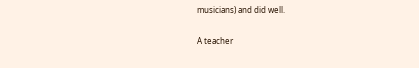musicians) and did well.

A teacher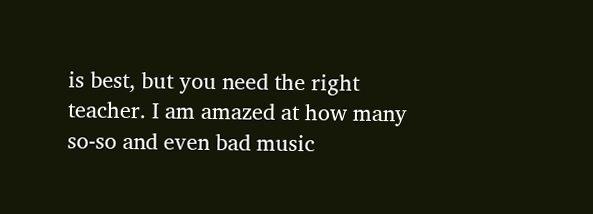is best, but you need the right teacher. I am amazed at how many so-so and even bad music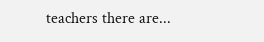teachers there are...